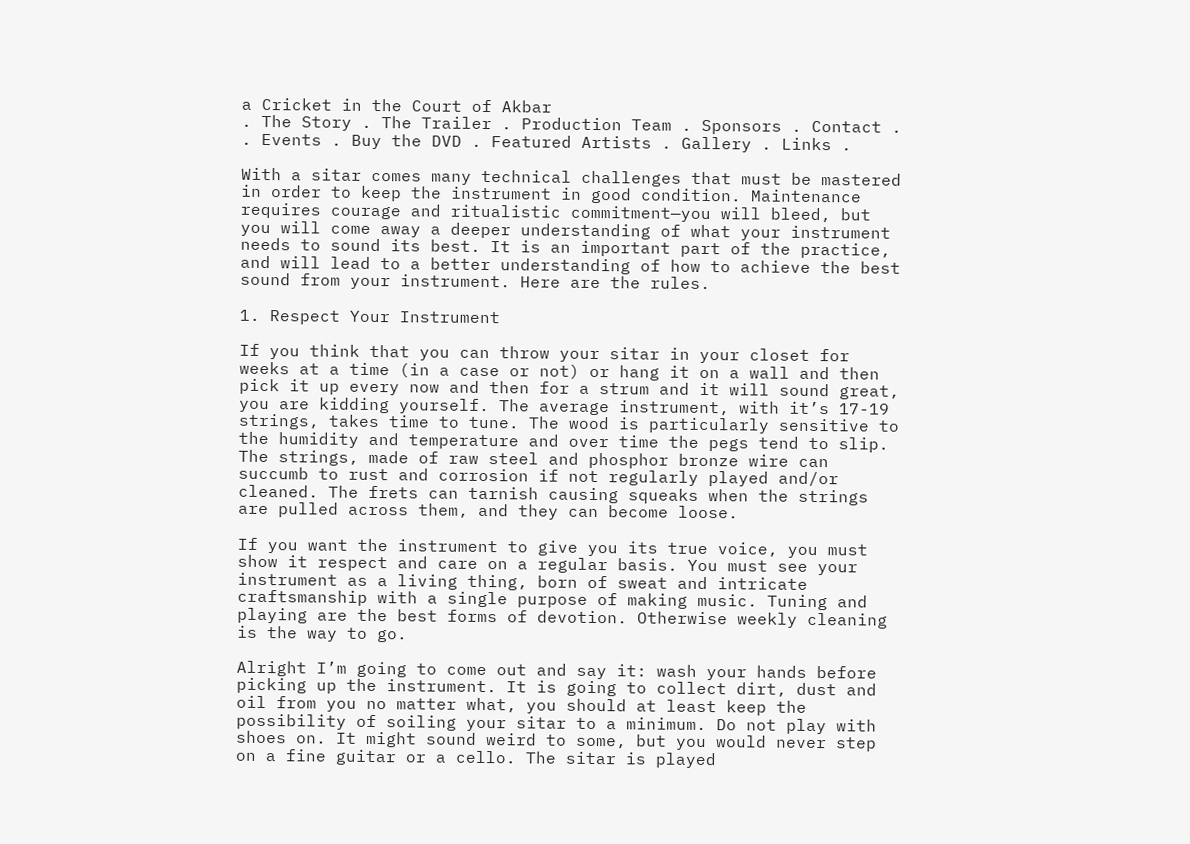a Cricket in the Court of Akbar
. The Story . The Trailer . Production Team . Sponsors . Contact .
. Events . Buy the DVD . Featured Artists . Gallery . Links .

With a sitar comes many technical challenges that must be mastered in order to keep the instrument in good condition. Maintenance requires courage and ritualistic commitment—you will bleed, but you will come away a deeper understanding of what your instrument needs to sound its best. It is an important part of the practice, and will lead to a better understanding of how to achieve the best sound from your instrument. Here are the rules.

1. Respect Your Instrument

If you think that you can throw your sitar in your closet for weeks at a time (in a case or not) or hang it on a wall and then pick it up every now and then for a strum and it will sound great, you are kidding yourself. The average instrument, with it’s 17-19 strings, takes time to tune. The wood is particularly sensitive to the humidity and temperature and over time the pegs tend to slip. The strings, made of raw steel and phosphor bronze wire can succumb to rust and corrosion if not regularly played and/or cleaned. The frets can tarnish causing squeaks when the strings are pulled across them, and they can become loose.

If you want the instrument to give you its true voice, you must show it respect and care on a regular basis. You must see your instrument as a living thing, born of sweat and intricate craftsmanship with a single purpose of making music. Tuning and playing are the best forms of devotion. Otherwise weekly cleaning is the way to go.

Alright I’m going to come out and say it: wash your hands before picking up the instrument. It is going to collect dirt, dust and oil from you no matter what, you should at least keep the possibility of soiling your sitar to a minimum. Do not play with shoes on. It might sound weird to some, but you would never step on a fine guitar or a cello. The sitar is played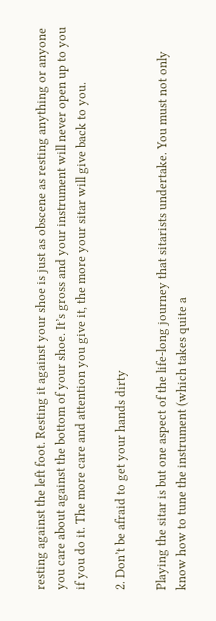resting against the left foot. Resting it against your shoe is just as obscene as resting anything or anyone you care about against the bottom of your shoe. It’s gross and your instrument will never open up to you if you do it. The more care and attention you give it, the more your sitar will give back to you.

2. Don’t be afraid to get your hands dirty

Playing the sitar is but one aspect of the life-long journey that sitarists undertake. You must not only know how to tune the instrument (which takes quite a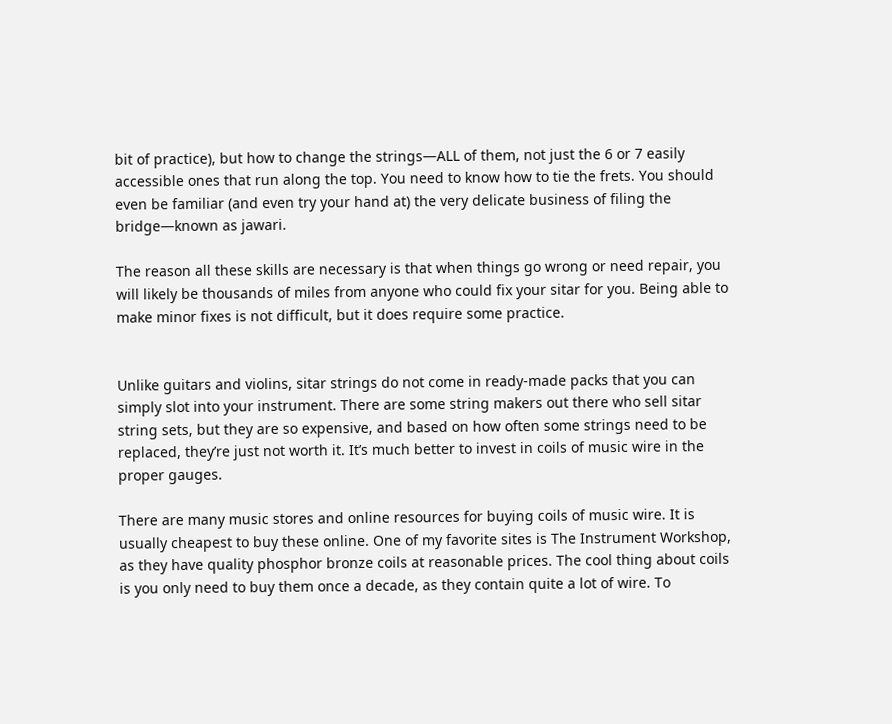bit of practice), but how to change the strings—ALL of them, not just the 6 or 7 easily accessible ones that run along the top. You need to know how to tie the frets. You should even be familiar (and even try your hand at) the very delicate business of filing the bridge—known as jawari.

The reason all these skills are necessary is that when things go wrong or need repair, you will likely be thousands of miles from anyone who could fix your sitar for you. Being able to make minor fixes is not difficult, but it does require some practice.


Unlike guitars and violins, sitar strings do not come in ready-made packs that you can simply slot into your instrument. There are some string makers out there who sell sitar string sets, but they are so expensive, and based on how often some strings need to be replaced, they’re just not worth it. It’s much better to invest in coils of music wire in the proper gauges.

There are many music stores and online resources for buying coils of music wire. It is usually cheapest to buy these online. One of my favorite sites is The Instrument Workshop, as they have quality phosphor bronze coils at reasonable prices. The cool thing about coils is you only need to buy them once a decade, as they contain quite a lot of wire. To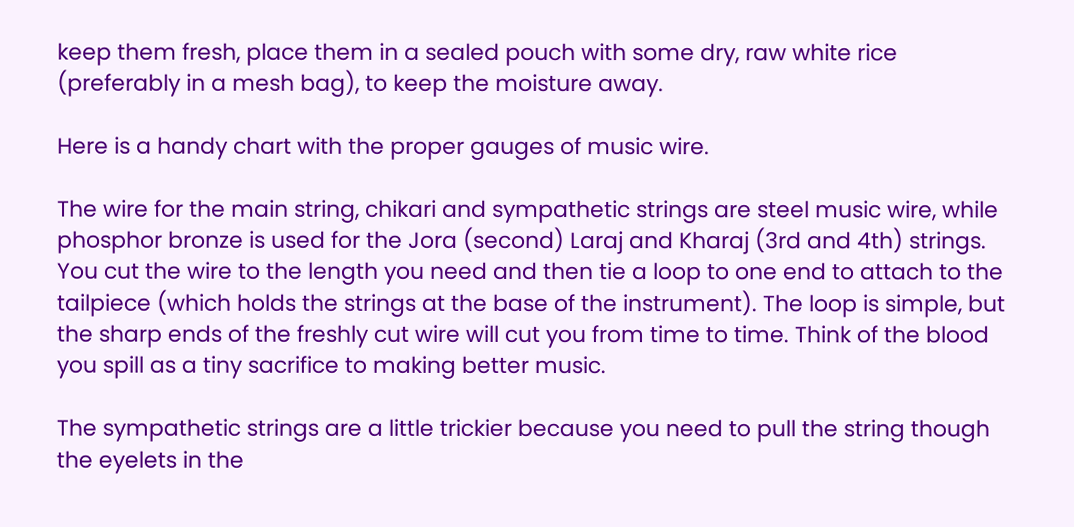keep them fresh, place them in a sealed pouch with some dry, raw white rice (preferably in a mesh bag), to keep the moisture away.

Here is a handy chart with the proper gauges of music wire.

The wire for the main string, chikari and sympathetic strings are steel music wire, while phosphor bronze is used for the Jora (second) Laraj and Kharaj (3rd and 4th) strings. You cut the wire to the length you need and then tie a loop to one end to attach to the tailpiece (which holds the strings at the base of the instrument). The loop is simple, but the sharp ends of the freshly cut wire will cut you from time to time. Think of the blood you spill as a tiny sacrifice to making better music.

The sympathetic strings are a little trickier because you need to pull the string though the eyelets in the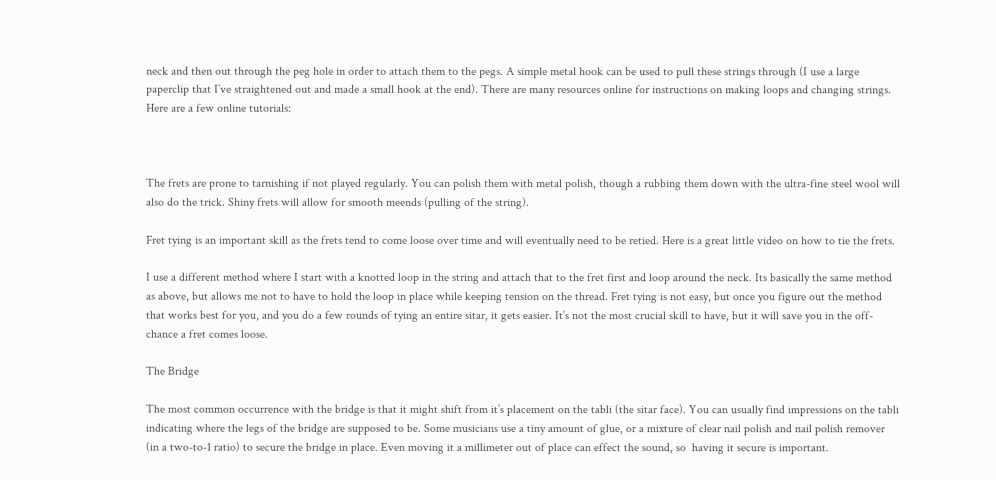neck and then out through the peg hole in order to attach them to the pegs. A simple metal hook can be used to pull these strings through (I use a large paperclip that I’ve straightened out and made a small hook at the end). There are many resources online for instructions on making loops and changing strings. Here are a few online tutorials:



The frets are prone to tarnishing if not played regularly. You can polish them with metal polish, though a rubbing them down with the ultra-fine steel wool will also do the trick. Shiny frets will allow for smooth meends (pulling of the string).

Fret tying is an important skill as the frets tend to come loose over time and will eventually need to be retied. Here is a great little video on how to tie the frets.

I use a different method where I start with a knotted loop in the string and attach that to the fret first and loop around the neck. Its basically the same method as above, but allows me not to have to hold the loop in place while keeping tension on the thread. Fret tying is not easy, but once you figure out the method that works best for you, and you do a few rounds of tying an entire sitar, it gets easier. It’s not the most crucial skill to have, but it will save you in the off-chance a fret comes loose.

The Bridge

The most common occurrence with the bridge is that it might shift from it’s placement on the tabli (the sitar face). You can usually find impressions on the tabli indicating where the legs of the bridge are supposed to be. Some musicians use a tiny amount of glue, or a mixture of clear nail polish and nail polish remover (in a two-to-1 ratio) to secure the bridge in place. Even moving it a millimeter out of place can effect the sound, so  having it secure is important.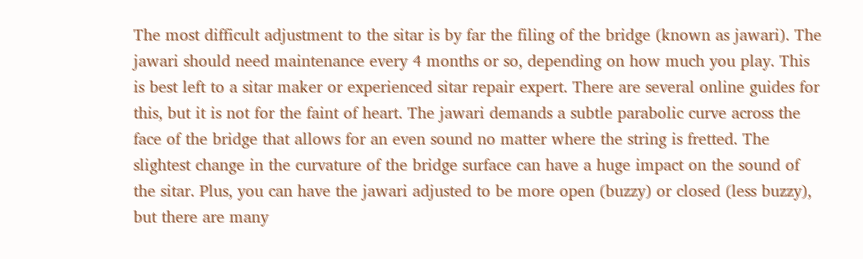The most difficult adjustment to the sitar is by far the filing of the bridge (known as jawari). The jawari should need maintenance every 4 months or so, depending on how much you play. This is best left to a sitar maker or experienced sitar repair expert. There are several online guides for this, but it is not for the faint of heart. The jawari demands a subtle parabolic curve across the face of the bridge that allows for an even sound no matter where the string is fretted. The slightest change in the curvature of the bridge surface can have a huge impact on the sound of the sitar. Plus, you can have the jawari adjusted to be more open (buzzy) or closed (less buzzy), but there are many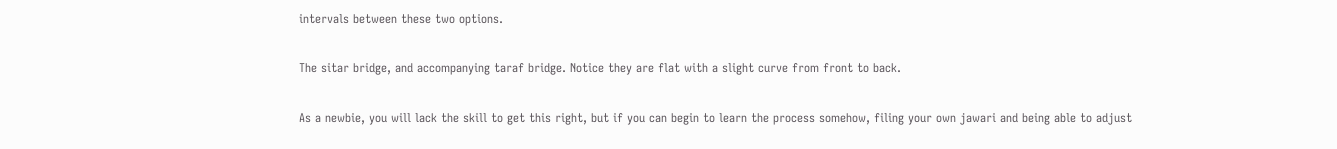intervals between these two options.

The sitar bridge, and accompanying taraf bridge. Notice they are flat with a slight curve from front to back.

As a newbie, you will lack the skill to get this right, but if you can begin to learn the process somehow, filing your own jawari and being able to adjust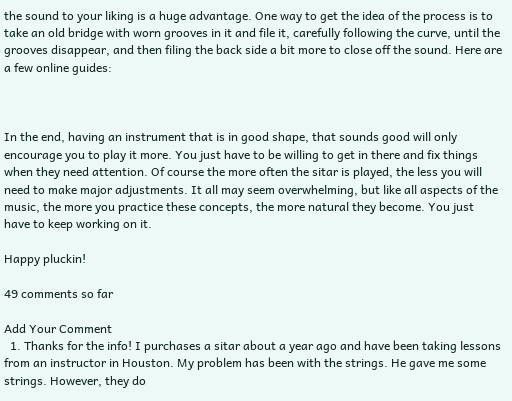the sound to your liking is a huge advantage. One way to get the idea of the process is to take an old bridge with worn grooves in it and file it, carefully following the curve, until the grooves disappear, and then filing the back side a bit more to close off the sound. Here are a few online guides:



In the end, having an instrument that is in good shape, that sounds good will only encourage you to play it more. You just have to be willing to get in there and fix things when they need attention. Of course the more often the sitar is played, the less you will need to make major adjustments. It all may seem overwhelming, but like all aspects of the music, the more you practice these concepts, the more natural they become. You just have to keep working on it.

Happy pluckin!

49 comments so far

Add Your Comment
  1. Thanks for the info! I purchases a sitar about a year ago and have been taking lessons from an instructor in Houston. My problem has been with the strings. He gave me some strings. However, they do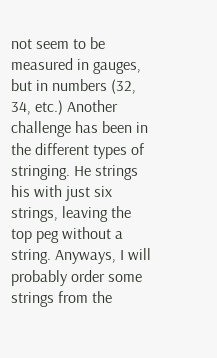not seem to be measured in gauges, but in numbers (32, 34, etc.) Another challenge has been in the different types of stringing. He strings his with just six strings, leaving the top peg without a string. Anyways, I will probably order some strings from the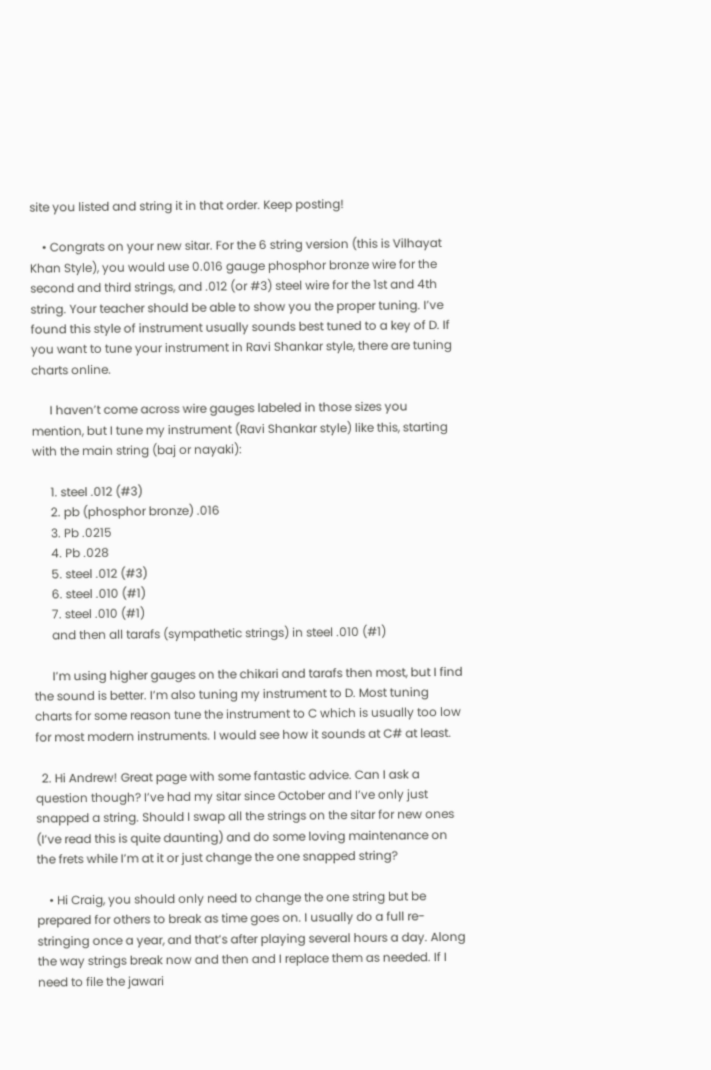site you listed and string it in that order. Keep posting!

    • Congrats on your new sitar. For the 6 string version (this is Vilhayat Khan Style), you would use 0.016 gauge phosphor bronze wire for the second and third strings, and .012 (or #3) steel wire for the 1st and 4th string. Your teacher should be able to show you the proper tuning. I’ve found this style of instrument usually sounds best tuned to a key of D. If you want to tune your instrument in Ravi Shankar style, there are tuning charts online.

      I haven’t come across wire gauges labeled in those sizes you mention, but I tune my instrument (Ravi Shankar style) like this, starting with the main string (baj or nayaki):

      1. steel .012 (#3)
      2. pb (phosphor bronze) .016
      3. Pb .0215
      4. Pb .028
      5. steel .012 (#3)
      6. steel .010 (#1)
      7. steel .010 (#1)
      and then all tarafs (sympathetic strings) in steel .010 (#1)

      I’m using higher gauges on the chikari and tarafs then most, but I find the sound is better. I’m also tuning my instrument to D. Most tuning charts for some reason tune the instrument to C which is usually too low for most modern instruments. I would see how it sounds at C# at least.

  2. Hi Andrew! Great page with some fantastic advice. Can I ask a question though? I’ve had my sitar since October and I’ve only just snapped a string. Should I swap all the strings on the sitar for new ones (I’ve read this is quite daunting) and do some loving maintenance on the frets while I’m at it or just change the one snapped string?

    • Hi Craig, you should only need to change the one string but be prepared for others to break as time goes on. I usually do a full re-stringing once a year, and that’s after playing several hours a day. Along the way strings break now and then and I replace them as needed. If I need to file the jawari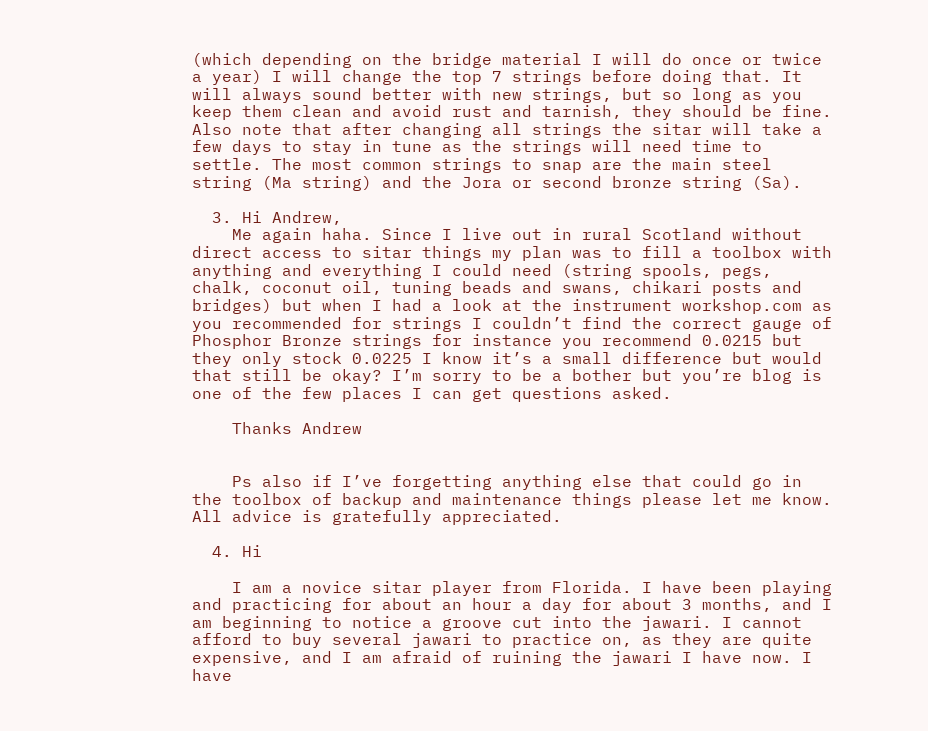(which depending on the bridge material I will do once or twice a year) I will change the top 7 strings before doing that. It will always sound better with new strings, but so long as you keep them clean and avoid rust and tarnish, they should be fine. Also note that after changing all strings the sitar will take a few days to stay in tune as the strings will need time to settle. The most common strings to snap are the main steel string (Ma string) and the Jora or second bronze string (Sa).

  3. Hi Andrew,
    Me again haha. Since I live out in rural Scotland without direct access to sitar things my plan was to fill a toolbox with anything and everything I could need (string spools, pegs, chalk, coconut oil, tuning beads and swans, chikari posts and bridges) but when I had a look at the instrument workshop.com as you recommended for strings I couldn’t find the correct gauge of Phosphor Bronze strings for instance you recommend 0.0215 but they only stock 0.0225 I know it’s a small difference but would that still be okay? I’m sorry to be a bother but you’re blog is one of the few places I can get questions asked.

    Thanks Andrew


    Ps also if I’ve forgetting anything else that could go in the toolbox of backup and maintenance things please let me know. All advice is gratefully appreciated.

  4. Hi

    I am a novice sitar player from Florida. I have been playing and practicing for about an hour a day for about 3 months, and I am beginning to notice a groove cut into the jawari. I cannot afford to buy several jawari to practice on, as they are quite expensive, and I am afraid of ruining the jawari I have now. I have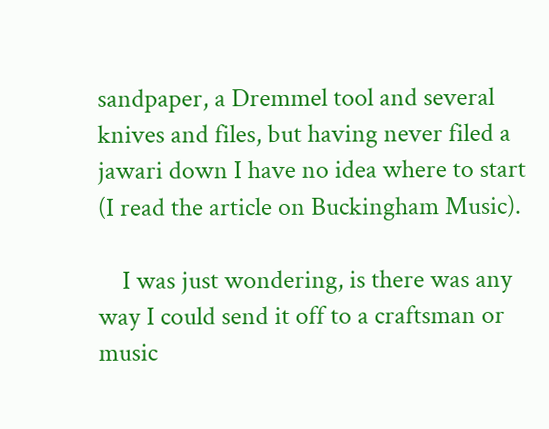sandpaper, a Dremmel tool and several knives and files, but having never filed a jawari down I have no idea where to start (I read the article on Buckingham Music).

    I was just wondering, is there was any way I could send it off to a craftsman or music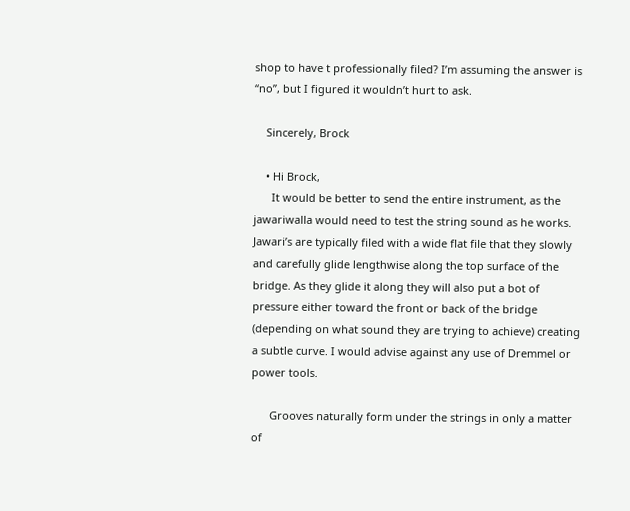shop to have t professionally filed? I’m assuming the answer is “no”, but I figured it wouldn’t hurt to ask.

    Sincerely, Brock

    • Hi Brock,
      It would be better to send the entire instrument, as the jawariwalla would need to test the string sound as he works. Jawari’s are typically filed with a wide flat file that they slowly and carefully glide lengthwise along the top surface of the bridge. As they glide it along they will also put a bot of pressure either toward the front or back of the bridge (depending on what sound they are trying to achieve) creating a subtle curve. I would advise against any use of Dremmel or power tools.

      Grooves naturally form under the strings in only a matter of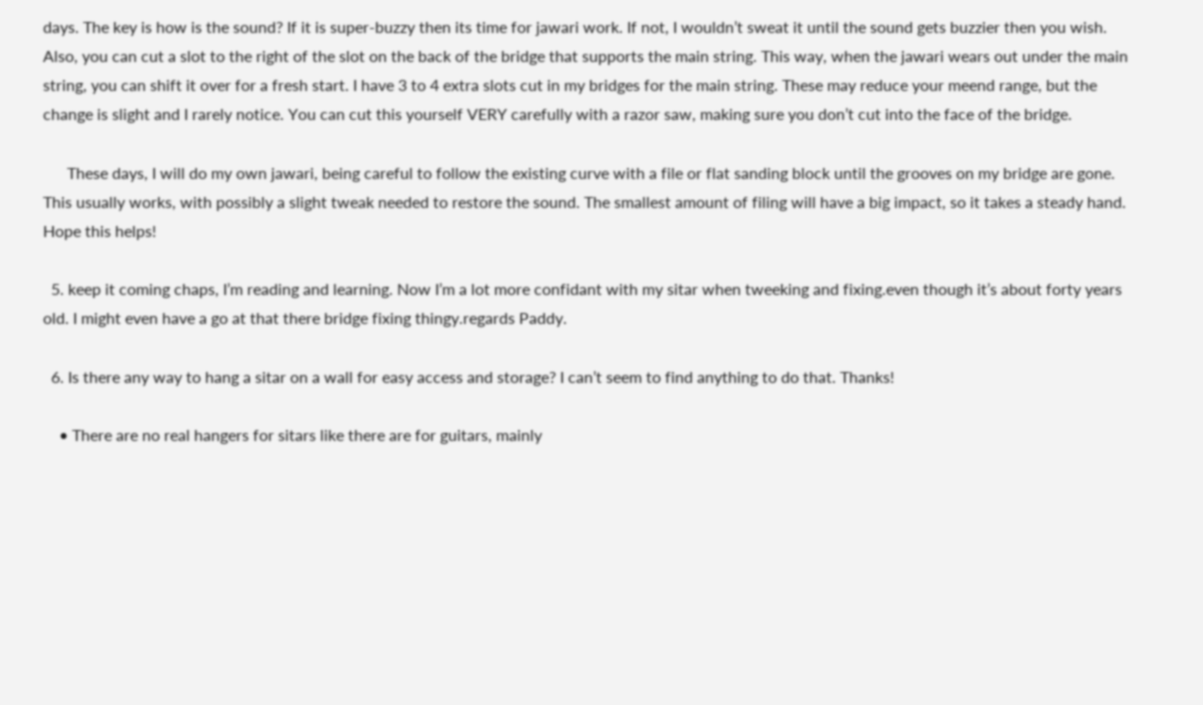days. The key is how is the sound? If it is super-buzzy then its time for jawari work. If not, I wouldn’t sweat it until the sound gets buzzier then you wish. Also, you can cut a slot to the right of the slot on the back of the bridge that supports the main string. This way, when the jawari wears out under the main string, you can shift it over for a fresh start. I have 3 to 4 extra slots cut in my bridges for the main string. These may reduce your meend range, but the change is slight and I rarely notice. You can cut this yourself VERY carefully with a razor saw, making sure you don’t cut into the face of the bridge.

      These days, I will do my own jawari, being careful to follow the existing curve with a file or flat sanding block until the grooves on my bridge are gone. This usually works, with possibly a slight tweak needed to restore the sound. The smallest amount of filing will have a big impact, so it takes a steady hand. Hope this helps!

  5. keep it coming chaps, I’m reading and learning. Now I’m a lot more confidant with my sitar when tweeking and fixing.even though it’s about forty years old. I might even have a go at that there bridge fixing thingy.regards Paddy.

  6. Is there any way to hang a sitar on a wall for easy access and storage? I can’t seem to find anything to do that. Thanks!

    • There are no real hangers for sitars like there are for guitars, mainly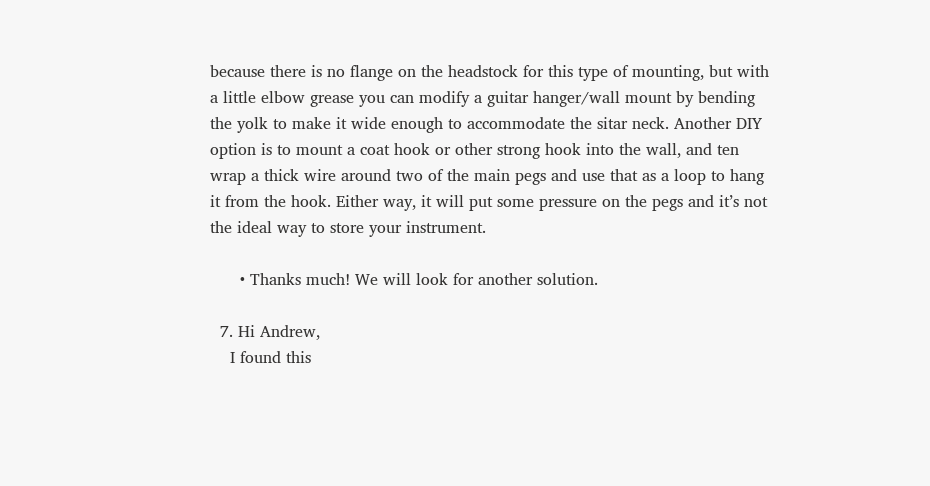because there is no flange on the headstock for this type of mounting, but with a little elbow grease you can modify a guitar hanger/wall mount by bending the yolk to make it wide enough to accommodate the sitar neck. Another DIY option is to mount a coat hook or other strong hook into the wall, and ten wrap a thick wire around two of the main pegs and use that as a loop to hang it from the hook. Either way, it will put some pressure on the pegs and it’s not the ideal way to store your instrument.

      • Thanks much! We will look for another solution.

  7. Hi Andrew,
    I found this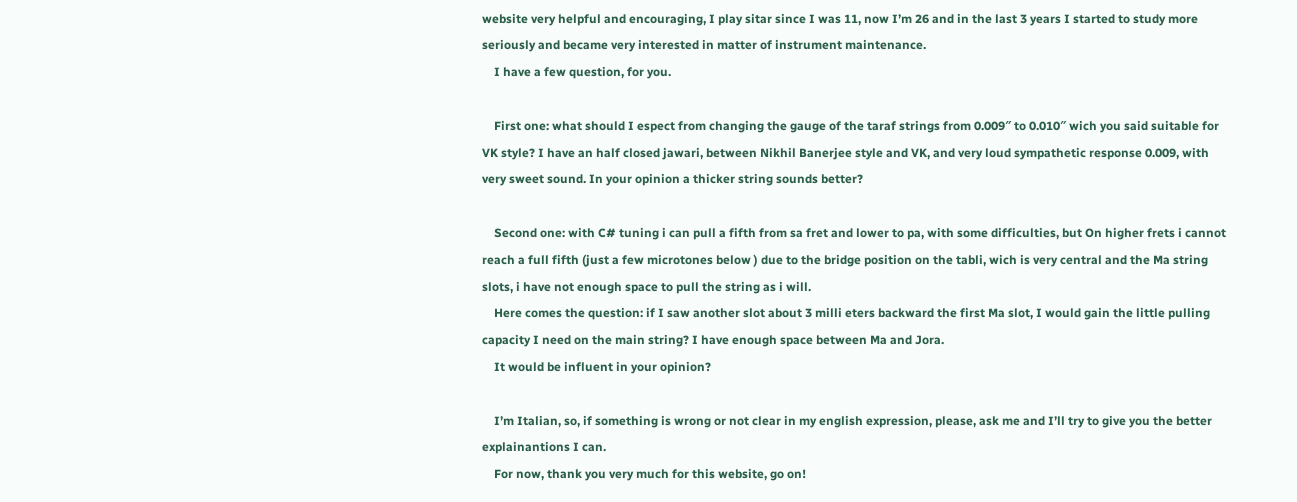website very helpful and encouraging, I play sitar since I was 11, now I’m 26 and in the last 3 years I started to study more seriously and became very interested in matter of instrument maintenance.
    I have a few question, for you.

    First one: what should I espect from changing the gauge of the taraf strings from 0.009″ to 0.010″ wich you said suitable for VK style? I have an half closed jawari, between Nikhil Banerjee style and VK, and very loud sympathetic response 0.009, with very sweet sound. In your opinion a thicker string sounds better?

    Second one: with C# tuning i can pull a fifth from sa fret and lower to pa, with some difficulties, but On higher frets i cannot reach a full fifth (just a few microtones below ) due to the bridge position on the tabli, wich is very central and the Ma string slots, i have not enough space to pull the string as i will.
    Here comes the question: if I saw another slot about 3 milli eters backward the first Ma slot, I would gain the little pulling capacity I need on the main string? I have enough space between Ma and Jora.
    It would be influent in your opinion?

    I’m Italian, so, if something is wrong or not clear in my english expression, please, ask me and I’ll try to give you the better explainantions I can.
    For now, thank you very much for this website, go on!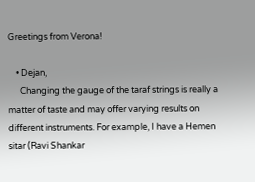Greetings from Verona!

    • Dejan,
      Changing the gauge of the taraf strings is really a matter of taste and may offer varying results on different instruments. For example, I have a Hemen sitar (Ravi Shankar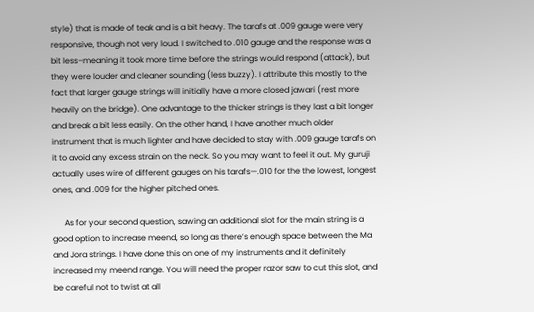style) that is made of teak and is a bit heavy. The tarafs at .009 gauge were very responsive, though not very loud. I switched to .010 gauge and the response was a bit less–meaning it took more time before the strings would respond (attack), but they were louder and cleaner sounding (less buzzy). I attribute this mostly to the fact that larger gauge strings will initially have a more closed jawari (rest more heavily on the bridge). One advantage to the thicker strings is they last a bit longer and break a bit less easily. On the other hand, I have another much older instrument that is much lighter and have decided to stay with .009 gauge tarafs on it to avoid any excess strain on the neck. So you may want to feel it out. My guruji actually uses wire of different gauges on his tarafs—.010 for the the lowest, longest ones, and .009 for the higher pitched ones.

      As for your second question, sawing an additional slot for the main string is a good option to increase meend, so long as there’s enough space between the Ma and Jora strings. I have done this on one of my instruments and it definitely increased my meend range. You will need the proper razor saw to cut this slot, and be careful not to twist at all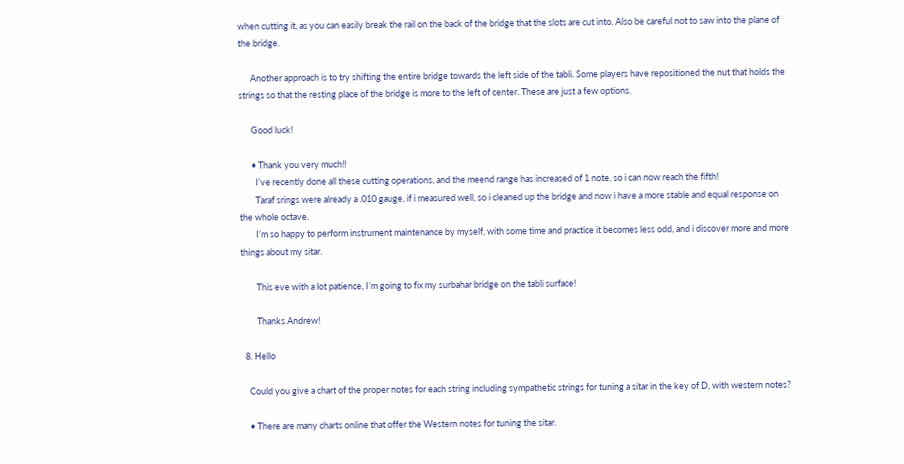when cutting it, as you can easily break the rail on the back of the bridge that the slots are cut into. Also be careful not to saw into the plane of the bridge.

      Another approach is to try shifting the entire bridge towards the left side of the tabli. Some players have repositioned the nut that holds the strings so that the resting place of the bridge is more to the left of center. These are just a few options.

      Good luck!

      • Thank you very much!!
        I’ve recently done all these cutting operations, and the meend range has increased of 1 note, so i can now reach the fifth!
        Taraf srings were already a .010 gauge, if i measured well, so i cleaned up the bridge and now i have a more stable and equal response on the whole octave.
        I’m so happy to perform instrument maintenance by myself, with some time and practice it becomes less odd, and i discover more and more things about my sitar.

        This eve with a lot patience, I’m going to fix my surbahar bridge on the tabli surface!

        Thanks Andrew!

  8. Hello

    Could you give a chart of the proper notes for each string including sympathetic strings for tuning a sitar in the key of D, with western notes?

    • There are many charts online that offer the Western notes for tuning the sitar.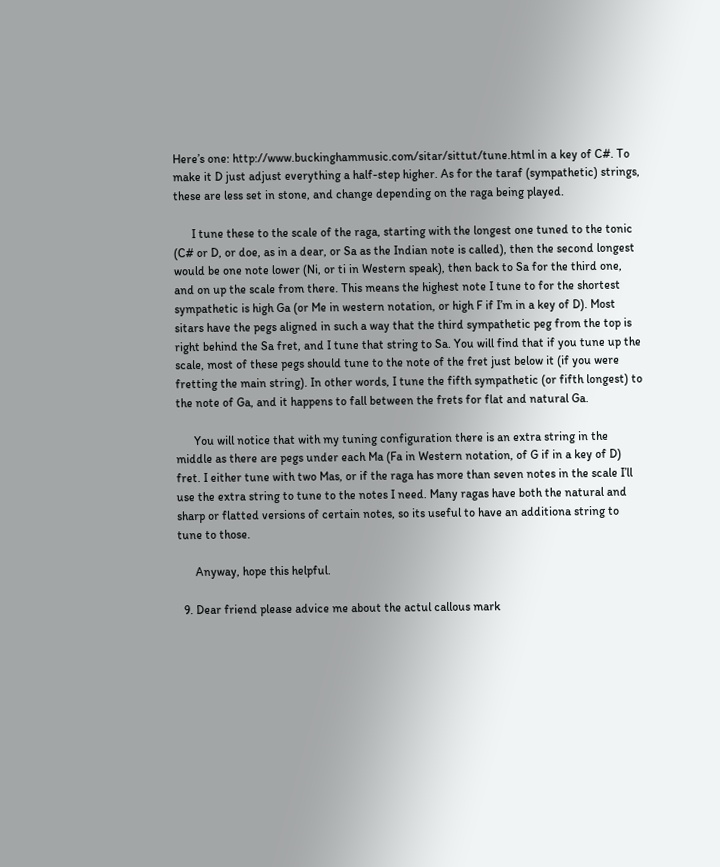Here’s one: http://www.buckinghammusic.com/sitar/sittut/tune.html in a key of C#. To make it D just adjust everything a half-step higher. As for the taraf (sympathetic) strings, these are less set in stone, and change depending on the raga being played.

      I tune these to the scale of the raga, starting with the longest one tuned to the tonic (C# or D, or doe, as in a dear, or Sa as the Indian note is called), then the second longest would be one note lower (Ni, or ti in Western speak), then back to Sa for the third one, and on up the scale from there. This means the highest note I tune to for the shortest sympathetic is high Ga (or Me in western notation, or high F if I’m in a key of D). Most sitars have the pegs aligned in such a way that the third sympathetic peg from the top is right behind the Sa fret, and I tune that string to Sa. You will find that if you tune up the scale, most of these pegs should tune to the note of the fret just below it (if you were fretting the main string). In other words, I tune the fifth sympathetic (or fifth longest) to the note of Ga, and it happens to fall between the frets for flat and natural Ga.

      You will notice that with my tuning configuration there is an extra string in the middle as there are pegs under each Ma (Fa in Western notation, of G if in a key of D) fret. I either tune with two Mas, or if the raga has more than seven notes in the scale I’ll use the extra string to tune to the notes I need. Many ragas have both the natural and sharp or flatted versions of certain notes, so its useful to have an additiona string to tune to those.

      Anyway, hope this helpful.

  9. Dear friend please advice me about the actul callous mark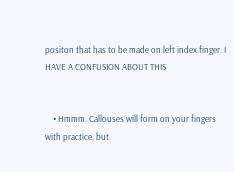positon that has to be made on left index finger. I HAVE A CONFUSION ABOUT THIS


    • Hmmm. Callouses will form on your fingers with practice, but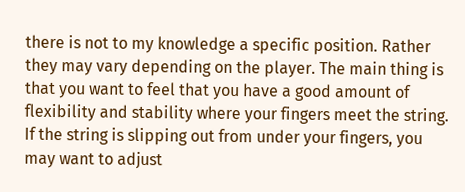there is not to my knowledge a specific position. Rather they may vary depending on the player. The main thing is that you want to feel that you have a good amount of flexibility and stability where your fingers meet the string. If the string is slipping out from under your fingers, you may want to adjust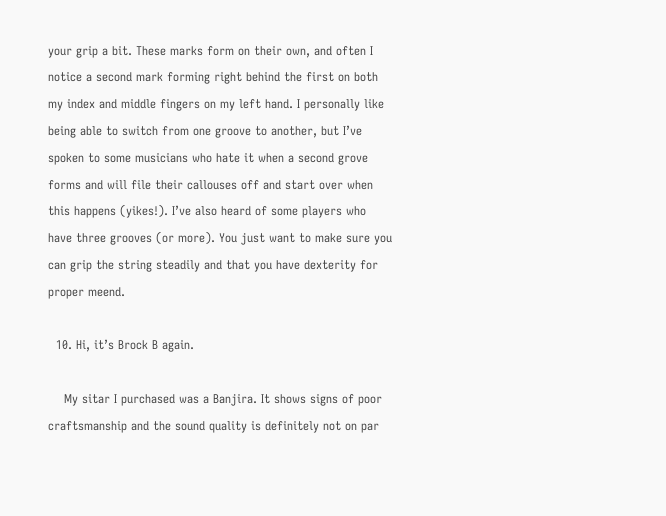your grip a bit. These marks form on their own, and often I notice a second mark forming right behind the first on both my index and middle fingers on my left hand. I personally like being able to switch from one groove to another, but I’ve spoken to some musicians who hate it when a second grove forms and will file their callouses off and start over when this happens (yikes!). I’ve also heard of some players who have three grooves (or more). You just want to make sure you can grip the string steadily and that you have dexterity for proper meend.

  10. Hi, it’s Brock B again.

    My sitar I purchased was a Banjira. It shows signs of poor craftsmanship and the sound quality is definitely not on par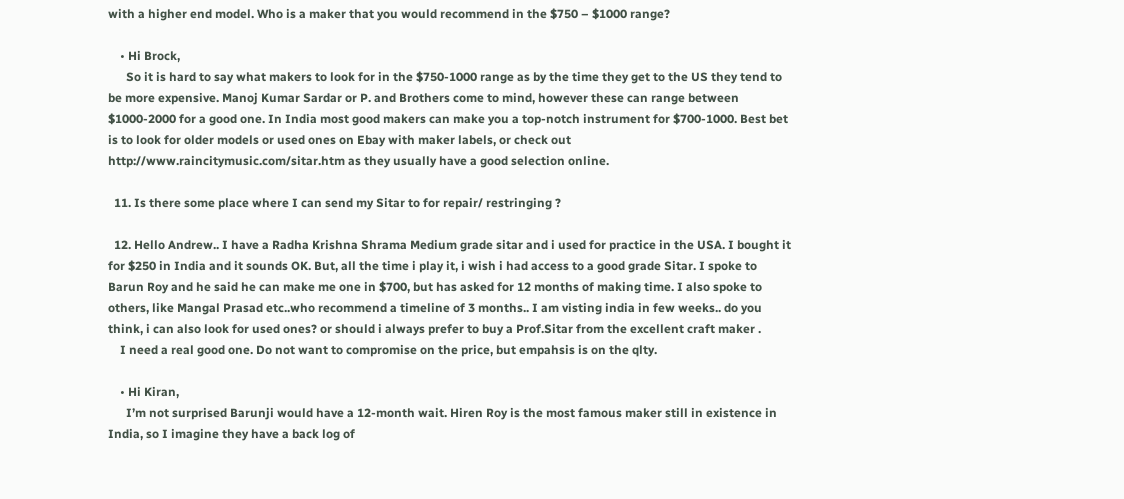with a higher end model. Who is a maker that you would recommend in the $750 – $1000 range?

    • Hi Brock,
      So it is hard to say what makers to look for in the $750-1000 range as by the time they get to the US they tend to be more expensive. Manoj Kumar Sardar or P. and Brothers come to mind, however these can range between $1000-2000 for a good one. In India most good makers can make you a top-notch instrument for $700-1000. Best bet is to look for older models or used ones on Ebay with maker labels, or check out http://www.raincitymusic.com/sitar.htm as they usually have a good selection online.

  11. Is there some place where I can send my Sitar to for repair/ restringing ?

  12. Hello Andrew.. I have a Radha Krishna Shrama Medium grade sitar and i used for practice in the USA. I bought it for $250 in India and it sounds OK. But, all the time i play it, i wish i had access to a good grade Sitar. I spoke to Barun Roy and he said he can make me one in $700, but has asked for 12 months of making time. I also spoke to others, like Mangal Prasad etc..who recommend a timeline of 3 months.. I am visting india in few weeks.. do you think, i can also look for used ones? or should i always prefer to buy a Prof.Sitar from the excellent craft maker .
    I need a real good one. Do not want to compromise on the price, but empahsis is on the qlty.

    • Hi Kiran,
      I’m not surprised Barunji would have a 12-month wait. Hiren Roy is the most famous maker still in existence in India, so I imagine they have a back log of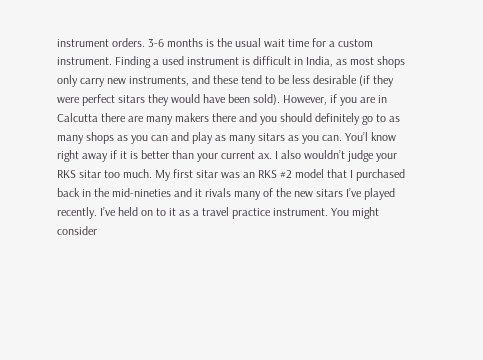instrument orders. 3-6 months is the usual wait time for a custom instrument. Finding a used instrument is difficult in India, as most shops only carry new instruments, and these tend to be less desirable (if they were perfect sitars they would have been sold). However, if you are in Calcutta there are many makers there and you should definitely go to as many shops as you can and play as many sitars as you can. You’l know right away if it is better than your current ax. I also wouldn’t judge your RKS sitar too much. My first sitar was an RKS #2 model that I purchased back in the mid-nineties and it rivals many of the new sitars I’ve played recently. I’ve held on to it as a travel practice instrument. You might consider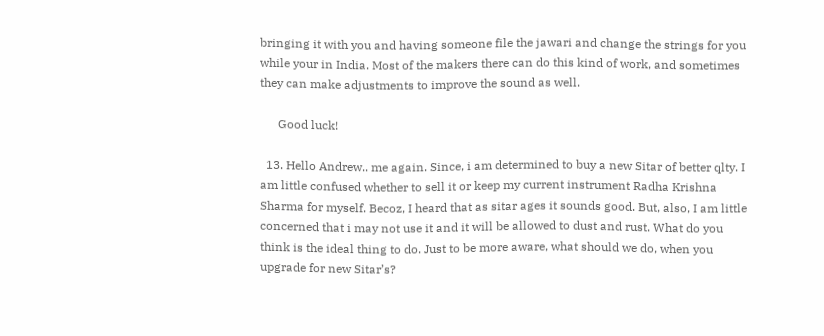bringing it with you and having someone file the jawari and change the strings for you while your in India. Most of the makers there can do this kind of work, and sometimes they can make adjustments to improve the sound as well.

      Good luck!

  13. Hello Andrew.. me again. Since, i am determined to buy a new Sitar of better qlty. I am little confused whether to sell it or keep my current instrument Radha Krishna Sharma for myself. Becoz, I heard that as sitar ages it sounds good. But, also, I am little concerned that i may not use it and it will be allowed to dust and rust. What do you think is the ideal thing to do. Just to be more aware, what should we do, when you upgrade for new Sitar’s?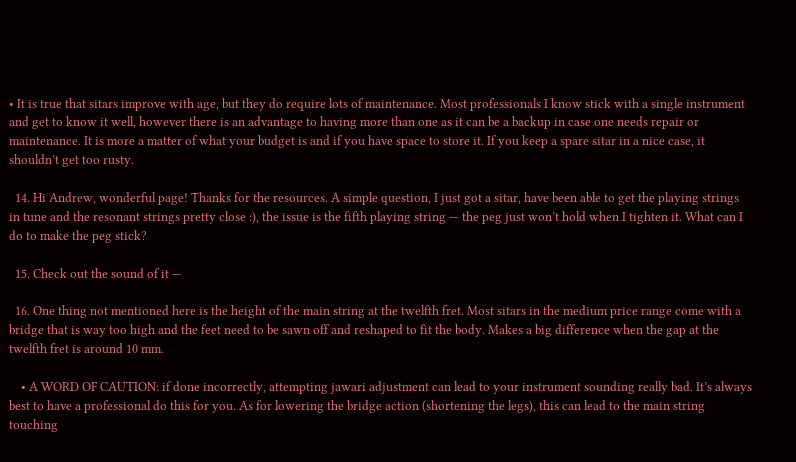• It is true that sitars improve with age, but they do require lots of maintenance. Most professionals I know stick with a single instrument and get to know it well, however there is an advantage to having more than one as it can be a backup in case one needs repair or maintenance. It is more a matter of what your budget is and if you have space to store it. If you keep a spare sitar in a nice case, it shouldn’t get too rusty.

  14. Hi Andrew, wonderful page! Thanks for the resources. A simple question, I just got a sitar, have been able to get the playing strings in tune and the resonant strings pretty close :), the issue is the fifth playing string — the peg just won’t hold when I tighten it. What can I do to make the peg stick?

  15. Check out the sound of it —

  16. One thing not mentioned here is the height of the main string at the twelfth fret. Most sitars in the medium price range come with a bridge that is way too high and the feet need to be sawn off and reshaped to fit the body. Makes a big difference when the gap at the twelfth fret is around 10 mm.

    • A WORD OF CAUTION: if done incorrectly, attempting jawari adjustment can lead to your instrument sounding really bad. It’s always best to have a professional do this for you. As for lowering the bridge action (shortening the legs), this can lead to the main string touching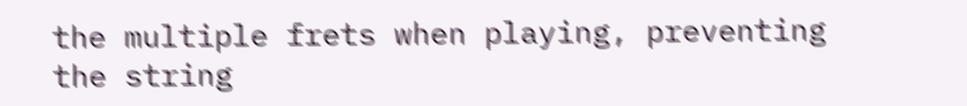the multiple frets when playing, preventing the string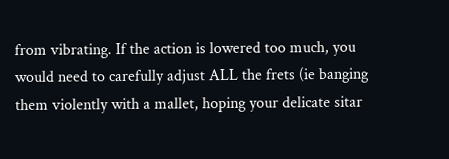from vibrating. If the action is lowered too much, you would need to carefully adjust ALL the frets (ie banging them violently with a mallet, hoping your delicate sitar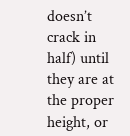doesn’t crack in half) until they are at the proper height, or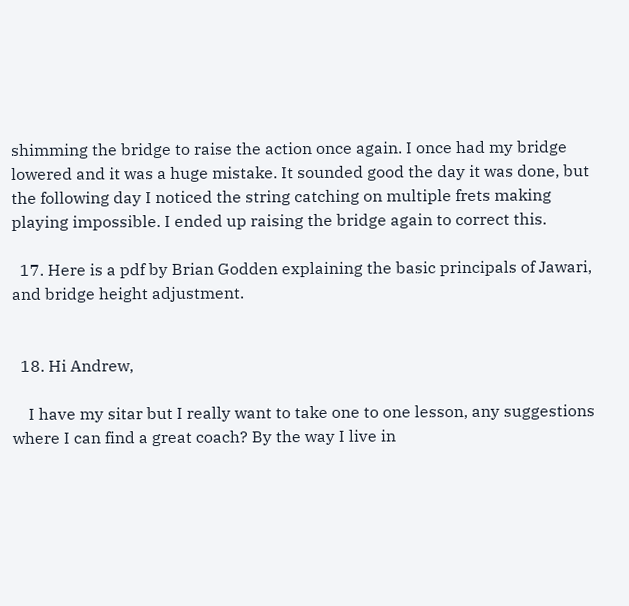shimming the bridge to raise the action once again. I once had my bridge lowered and it was a huge mistake. It sounded good the day it was done, but the following day I noticed the string catching on multiple frets making playing impossible. I ended up raising the bridge again to correct this.

  17. Here is a pdf by Brian Godden explaining the basic principals of Jawari, and bridge height adjustment.


  18. Hi Andrew,

    I have my sitar but I really want to take one to one lesson, any suggestions where I can find a great coach? By the way I live in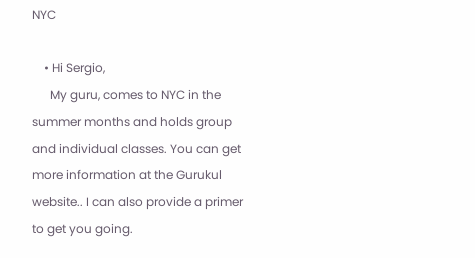NYC

    • Hi Sergio,
      My guru, comes to NYC in the summer months and holds group and individual classes. You can get more information at the Gurukul website.. I can also provide a primer to get you going.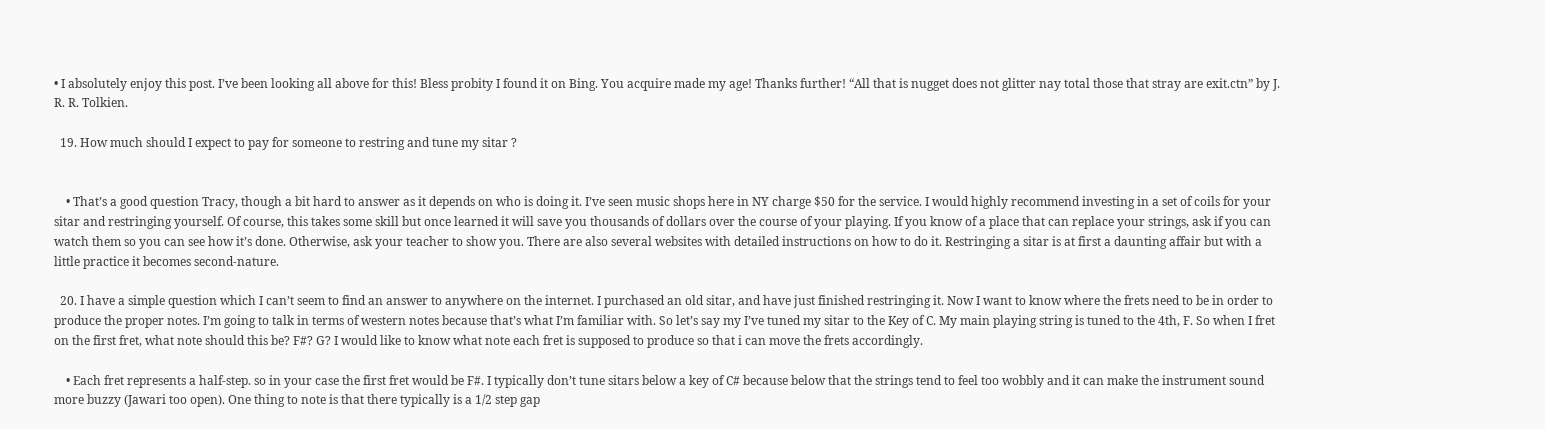• I absolutely enjoy this post. I’ve been looking all above for this! Bless probity I found it on Bing. You acquire made my age! Thanks further! “All that is nugget does not glitter nay total those that stray are exit.ctn” by J. R. R. Tolkien.

  19. How much should I expect to pay for someone to restring and tune my sitar ?


    • That’s a good question Tracy, though a bit hard to answer as it depends on who is doing it. I’ve seen music shops here in NY charge $50 for the service. I would highly recommend investing in a set of coils for your sitar and restringing yourself. Of course, this takes some skill but once learned it will save you thousands of dollars over the course of your playing. If you know of a place that can replace your strings, ask if you can watch them so you can see how it’s done. Otherwise, ask your teacher to show you. There are also several websites with detailed instructions on how to do it. Restringing a sitar is at first a daunting affair but with a little practice it becomes second-nature.

  20. I have a simple question which I can’t seem to find an answer to anywhere on the internet. I purchased an old sitar, and have just finished restringing it. Now I want to know where the frets need to be in order to produce the proper notes. I’m going to talk in terms of western notes because that’s what I’m familiar with. So let’s say my I’ve tuned my sitar to the Key of C. My main playing string is tuned to the 4th, F. So when I fret on the first fret, what note should this be? F#? G? I would like to know what note each fret is supposed to produce so that i can move the frets accordingly.

    • Each fret represents a half-step. so in your case the first fret would be F#. I typically don’t tune sitars below a key of C# because below that the strings tend to feel too wobbly and it can make the instrument sound more buzzy (Jawari too open). One thing to note is that there typically is a 1/2 step gap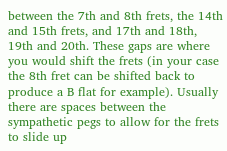between the 7th and 8th frets, the 14th and 15th frets, and 17th and 18th, 19th and 20th. These gaps are where you would shift the frets (in your case the 8th fret can be shifted back to produce a B flat for example). Usually there are spaces between the sympathetic pegs to allow for the frets to slide up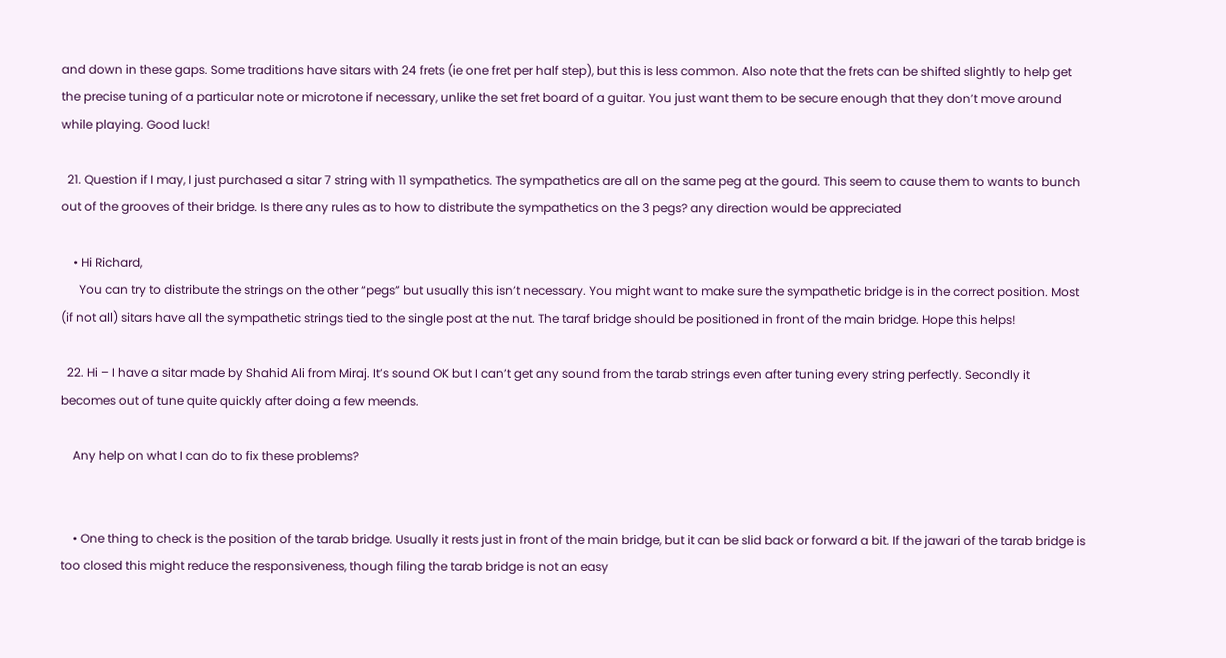and down in these gaps. Some traditions have sitars with 24 frets (ie one fret per half step), but this is less common. Also note that the frets can be shifted slightly to help get the precise tuning of a particular note or microtone if necessary, unlike the set fret board of a guitar. You just want them to be secure enough that they don’t move around while playing. Good luck!

  21. Question if I may, I just purchased a sitar 7 string with 11 sympathetics. The sympathetics are all on the same peg at the gourd. This seem to cause them to wants to bunch out of the grooves of their bridge. Is there any rules as to how to distribute the sympathetics on the 3 pegs? any direction would be appreciated

    • Hi Richard,
      You can try to distribute the strings on the other “pegs” but usually this isn’t necessary. You might want to make sure the sympathetic bridge is in the correct position. Most (if not all) sitars have all the sympathetic strings tied to the single post at the nut. The taraf bridge should be positioned in front of the main bridge. Hope this helps!

  22. Hi – I have a sitar made by Shahid Ali from Miraj. It’s sound OK but I can’t get any sound from the tarab strings even after tuning every string perfectly. Secondly it becomes out of tune quite quickly after doing a few meends.

    Any help on what I can do to fix these problems?


    • One thing to check is the position of the tarab bridge. Usually it rests just in front of the main bridge, but it can be slid back or forward a bit. If the jawari of the tarab bridge is too closed this might reduce the responsiveness, though filing the tarab bridge is not an easy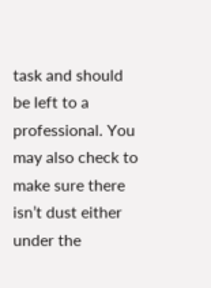task and should be left to a professional. You may also check to make sure there isn’t dust either under the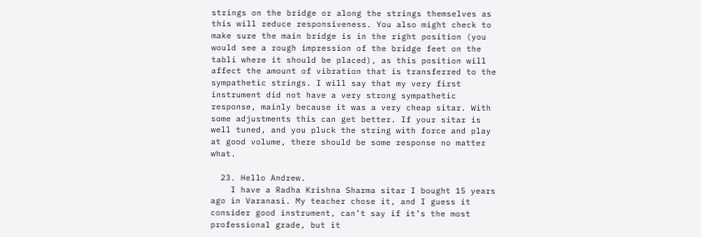strings on the bridge or along the strings themselves as this will reduce responsiveness. You also might check to make sure the main bridge is in the right position (you would see a rough impression of the bridge feet on the tabli where it should be placed), as this position will affect the amount of vibration that is transferred to the sympathetic strings. I will say that my very first instrument did not have a very strong sympathetic response, mainly because it was a very cheap sitar. With some adjustments this can get better. If your sitar is well tuned, and you pluck the string with force and play at good volume, there should be some response no matter what.

  23. Hello Andrew.
    I have a Radha Krishna Sharma sitar I bought 15 years ago in Varanasi. My teacher chose it, and I guess it consider good instrument, can’t say if it’s the most professional grade, but it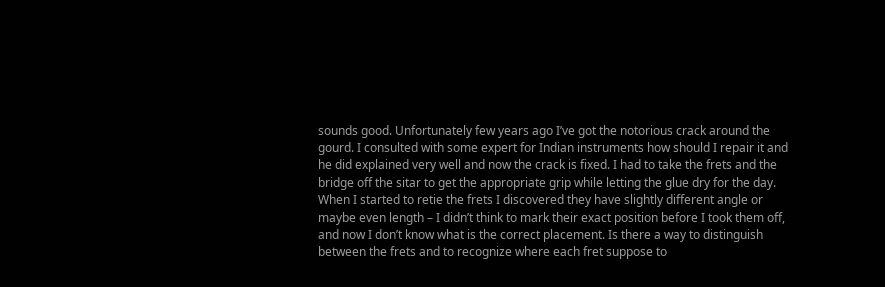sounds good. Unfortunately few years ago I’ve got the notorious crack around the gourd. I consulted with some expert for Indian instruments how should I repair it and he did explained very well and now the crack is fixed. I had to take the frets and the bridge off the sitar to get the appropriate grip while letting the glue dry for the day. When I started to retie the frets I discovered they have slightly different angle or maybe even length – I didn’t think to mark their exact position before I took them off, and now I don’t know what is the correct placement. Is there a way to distinguish between the frets and to recognize where each fret suppose to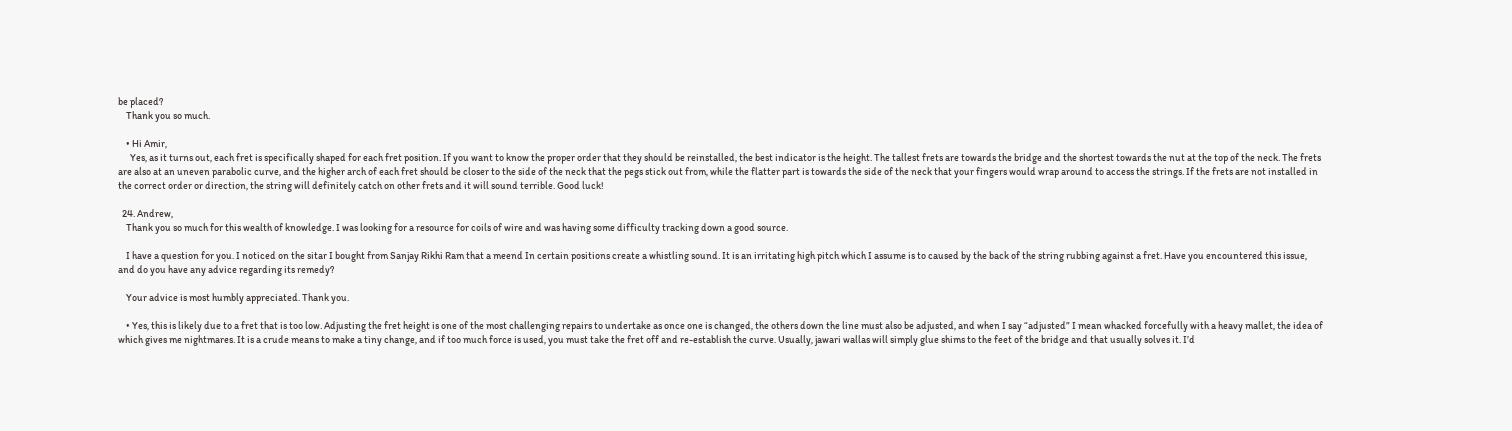be placed?
    Thank you so much.

    • Hi Amir,
      Yes, as it turns out, each fret is specifically shaped for each fret position. If you want to know the proper order that they should be reinstalled, the best indicator is the height. The tallest frets are towards the bridge and the shortest towards the nut at the top of the neck. The frets are also at an uneven parabolic curve, and the higher arch of each fret should be closer to the side of the neck that the pegs stick out from, while the flatter part is towards the side of the neck that your fingers would wrap around to access the strings. If the frets are not installed in the correct order or direction, the string will definitely catch on other frets and it will sound terrible. Good luck!

  24. Andrew,
    Thank you so much for this wealth of knowledge. I was looking for a resource for coils of wire and was having some difficulty tracking down a good source.

    I have a question for you. I noticed on the sitar I bought from Sanjay Rikhi Ram that a meend In certain positions create a whistling sound. It is an irritating high pitch which I assume is to caused by the back of the string rubbing against a fret. Have you encountered this issue, and do you have any advice regarding its remedy?

    Your advice is most humbly appreciated. Thank you.

    • Yes, this is likely due to a fret that is too low. Adjusting the fret height is one of the most challenging repairs to undertake as once one is changed, the others down the line must also be adjusted, and when I say “adjusted” I mean whacked forcefully with a heavy mallet, the idea of which gives me nightmares. It is a crude means to make a tiny change, and if too much force is used, you must take the fret off and re-establish the curve. Usually, jawari wallas will simply glue shims to the feet of the bridge and that usually solves it. I’d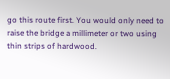go this route first. You would only need to raise the bridge a millimeter or two using thin strips of hardwood.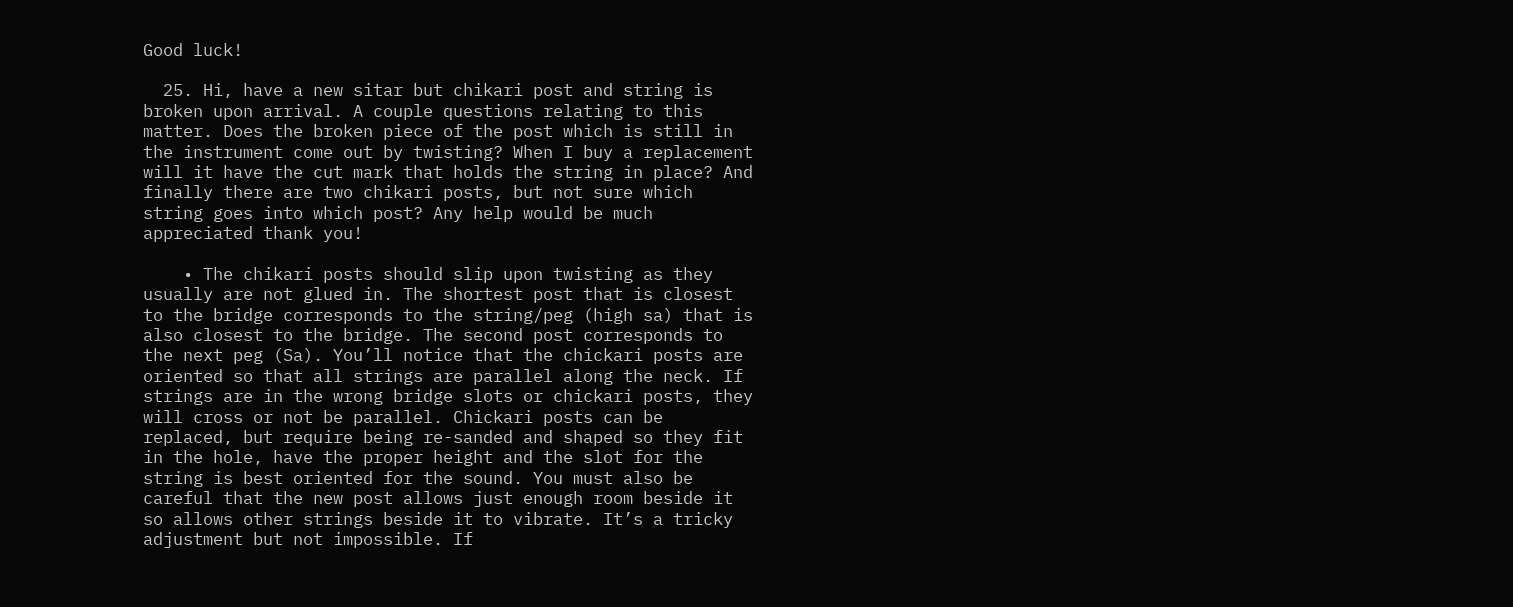Good luck!

  25. Hi, have a new sitar but chikari post and string is broken upon arrival. A couple questions relating to this matter. Does the broken piece of the post which is still in the instrument come out by twisting? When I buy a replacement will it have the cut mark that holds the string in place? And finally there are two chikari posts, but not sure which string goes into which post? Any help would be much appreciated thank you!

    • The chikari posts should slip upon twisting as they usually are not glued in. The shortest post that is closest to the bridge corresponds to the string/peg (high sa) that is also closest to the bridge. The second post corresponds to the next peg (Sa). You’ll notice that the chickari posts are oriented so that all strings are parallel along the neck. If strings are in the wrong bridge slots or chickari posts, they will cross or not be parallel. Chickari posts can be replaced, but require being re-sanded and shaped so they fit in the hole, have the proper height and the slot for the string is best oriented for the sound. You must also be careful that the new post allows just enough room beside it so allows other strings beside it to vibrate. It’s a tricky adjustment but not impossible. If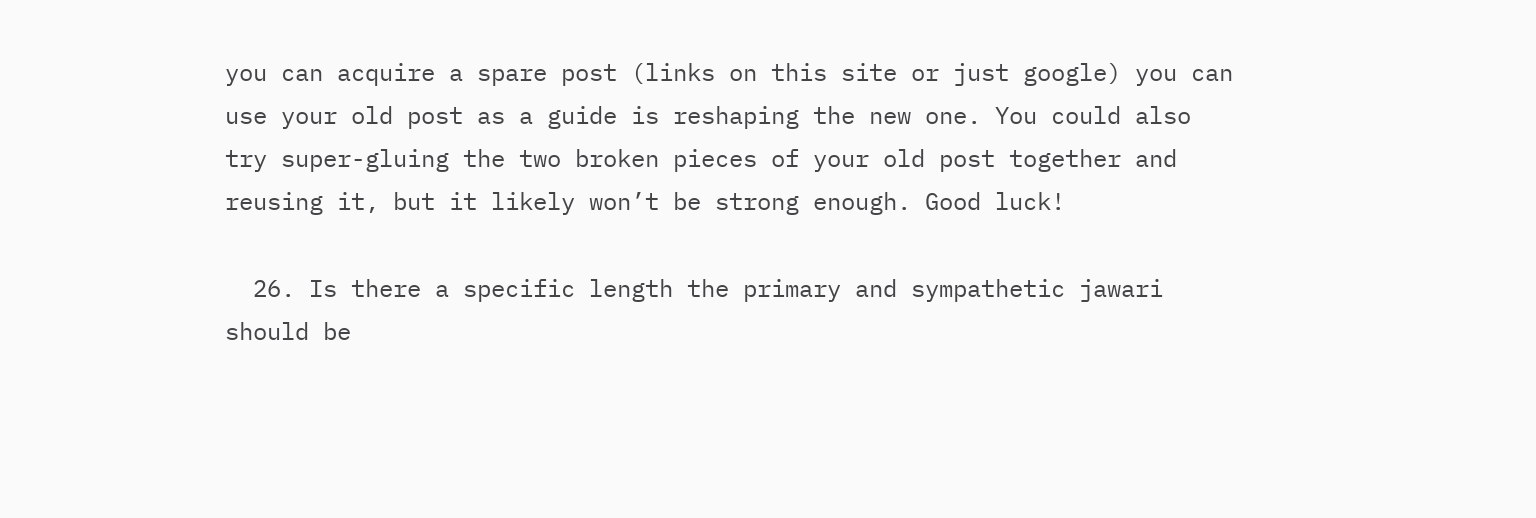you can acquire a spare post (links on this site or just google) you can use your old post as a guide is reshaping the new one. You could also try super-gluing the two broken pieces of your old post together and reusing it, but it likely won’t be strong enough. Good luck!

  26. Is there a specific length the primary and sympathetic jawari should be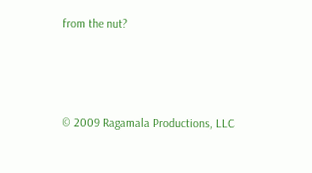from the nut?



© 2009 Ragamala Productions, LLC